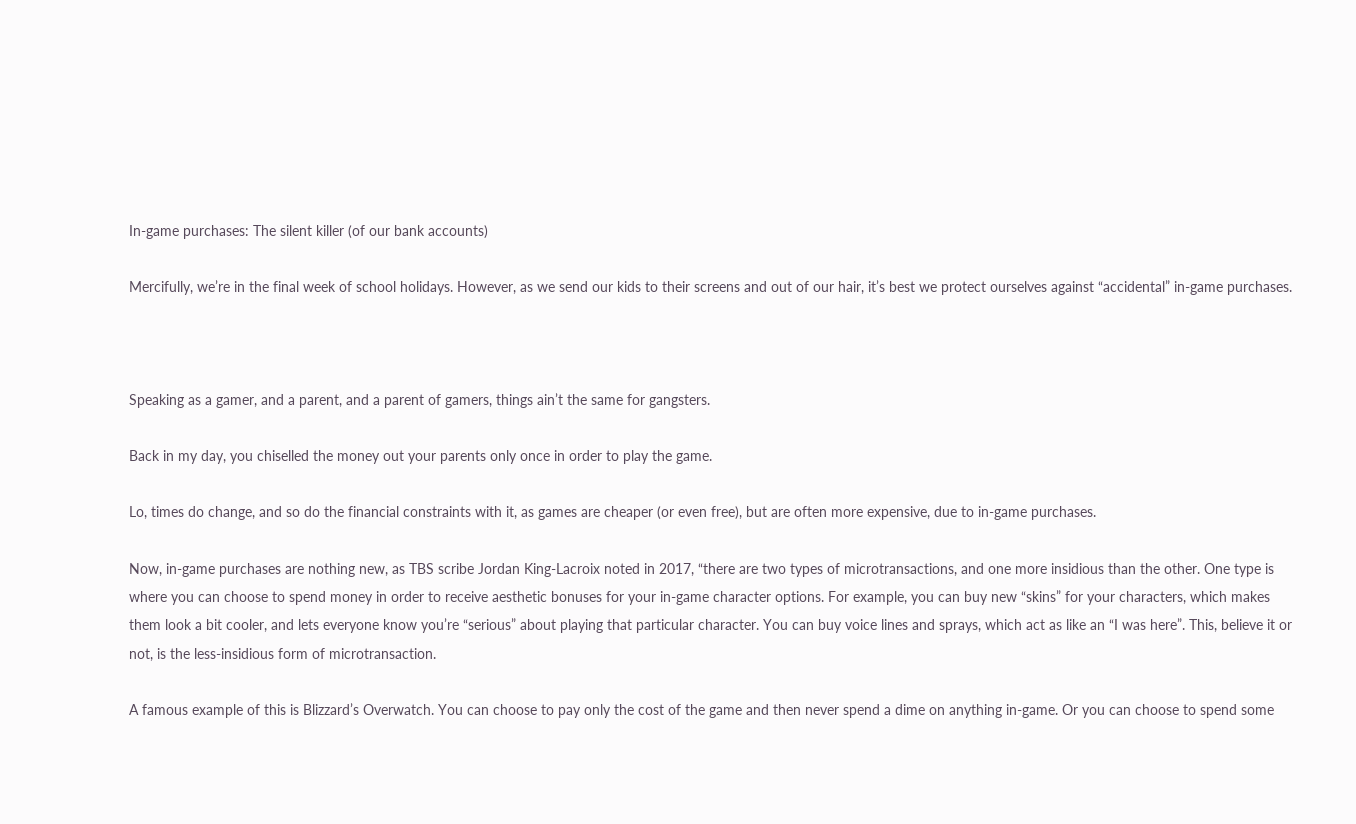In-game purchases: The silent killer (of our bank accounts)

Mercifully, we’re in the final week of school holidays. However, as we send our kids to their screens and out of our hair, it’s best we protect ourselves against “accidental” in-game purchases.



Speaking as a gamer, and a parent, and a parent of gamers, things ain’t the same for gangsters.

Back in my day, you chiselled the money out your parents only once in order to play the game.

Lo, times do change, and so do the financial constraints with it, as games are cheaper (or even free), but are often more expensive, due to in-game purchases.

Now, in-game purchases are nothing new, as TBS scribe Jordan King-Lacroix noted in 2017, “there are two types of microtransactions, and one more insidious than the other. One type is where you can choose to spend money in order to receive aesthetic bonuses for your in-game character options. For example, you can buy new “skins” for your characters, which makes them look a bit cooler, and lets everyone know you’re “serious” about playing that particular character. You can buy voice lines and sprays, which act as like an “I was here”. This, believe it or not, is the less-insidious form of microtransaction.

A famous example of this is Blizzard’s Overwatch. You can choose to pay only the cost of the game and then never spend a dime on anything in-game. Or you can choose to spend some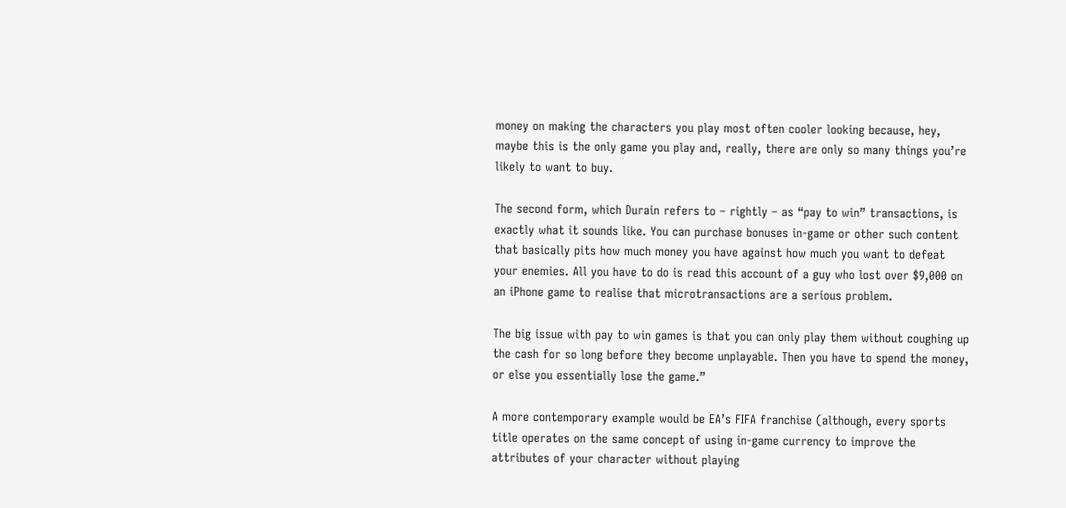money on making the characters you play most often cooler looking because, hey, maybe this is the only game you play and, really, there are only so many things you’re likely to want to buy.

The second form, which Durain refers to – rightly – as “pay to win” transactions, is exactly what it sounds like. You can purchase bonuses in-game or other such content that basically pits how much money you have against how much you want to defeat your enemies. All you have to do is read this account of a guy who lost over $9,000 on an iPhone game to realise that microtransactions are a serious problem.

The big issue with pay to win games is that you can only play them without coughing up the cash for so long before they become unplayable. Then you have to spend the money, or else you essentially lose the game.”

A more contemporary example would be EA’s FIFA franchise (although, every sports title operates on the same concept of using in-game currency to improve the attributes of your character without playing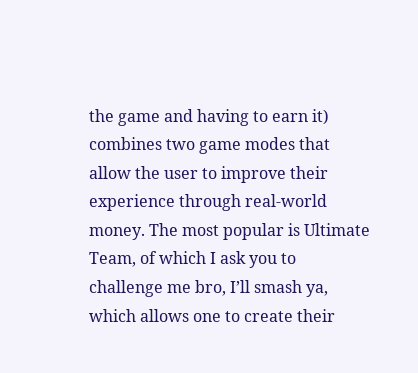the game and having to earn it) combines two game modes that allow the user to improve their experience through real-world money. The most popular is Ultimate Team, of which I ask you to challenge me bro, I’ll smash ya, which allows one to create their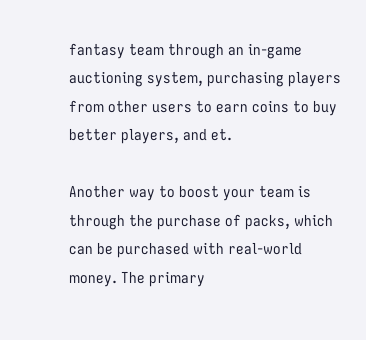fantasy team through an in-game auctioning system, purchasing players from other users to earn coins to buy better players, and et.

Another way to boost your team is through the purchase of packs, which can be purchased with real-world money. The primary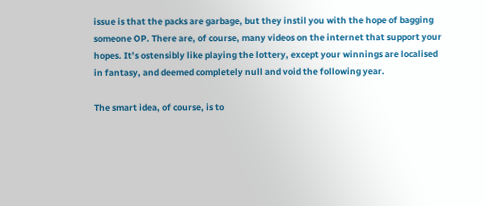issue is that the packs are garbage, but they instil you with the hope of bagging someone OP. There are, of course, many videos on the internet that support your hopes. It’s ostensibly like playing the lottery, except your winnings are localised in fantasy, and deemed completely null and void the following year.

The smart idea, of course, is to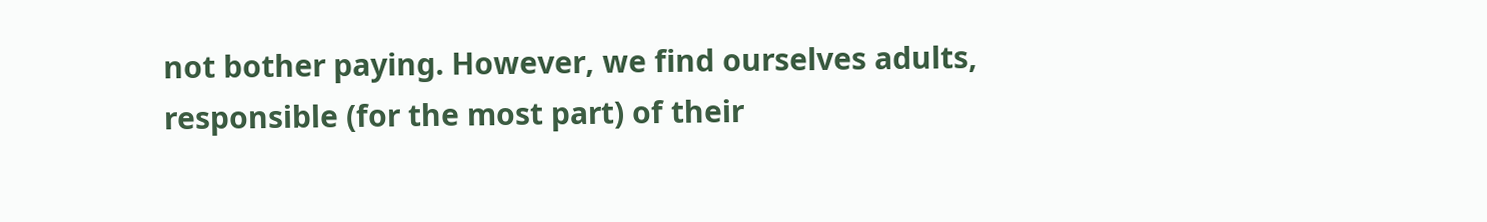not bother paying. However, we find ourselves adults, responsible (for the most part) of their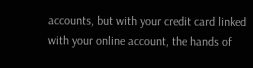accounts, but with your credit card linked with your online account, the hands of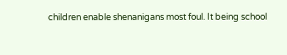children enable shenanigans most foul. It being school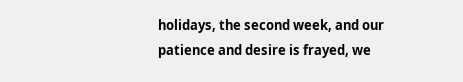holidays, the second week, and our patience and desire is frayed, we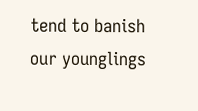tend to banish our younglings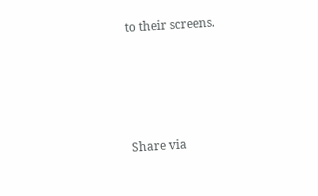to their screens.




Share via